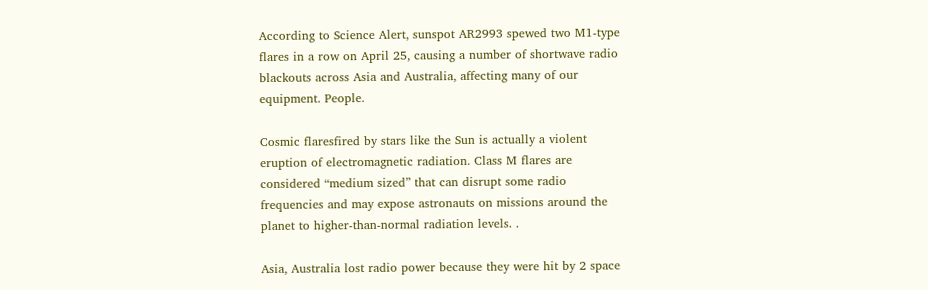According to Science Alert, sunspot AR2993 spewed two M1-type flares in a row on April 25, causing a number of shortwave radio blackouts across Asia and Australia, affecting many of our equipment. People.

Cosmic flaresfired by stars like the Sun is actually a violent eruption of electromagnetic radiation. Class M flares are considered “medium sized” that can disrupt some radio frequencies and may expose astronauts on missions around the planet to higher-than-normal radiation levels. .

Asia, Australia lost radio power because they were hit by 2 space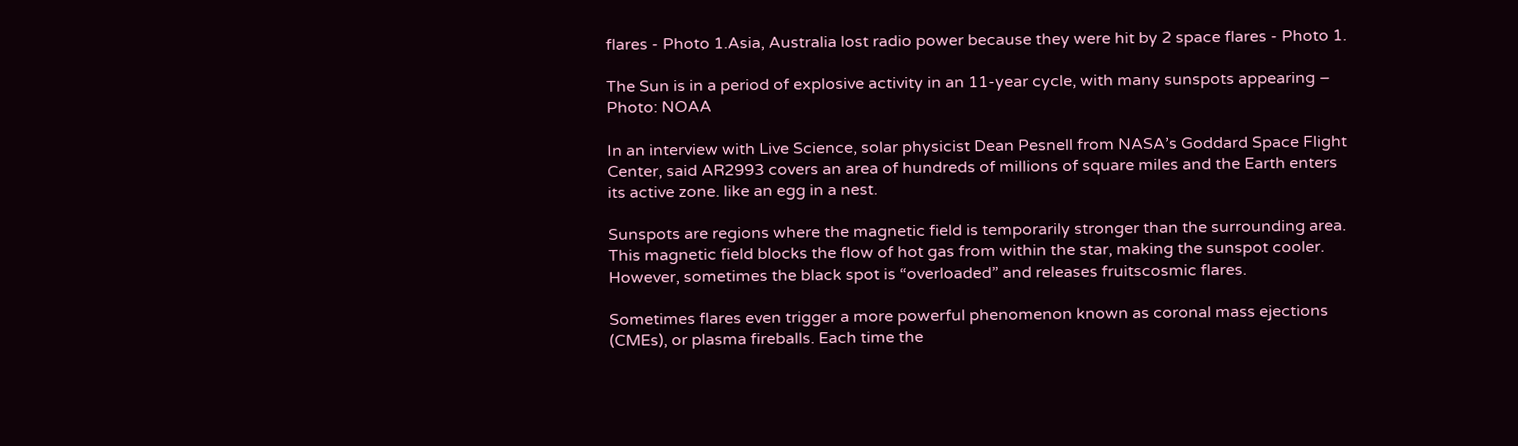flares - Photo 1.Asia, Australia lost radio power because they were hit by 2 space flares - Photo 1.

The Sun is in a period of explosive activity in an 11-year cycle, with many sunspots appearing – Photo: NOAA

In an interview with Live Science, solar physicist Dean Pesnell from NASA’s Goddard Space Flight Center, said AR2993 covers an area of hundreds of millions of square miles and the Earth enters its active zone. like an egg in a nest.

Sunspots are regions where the magnetic field is temporarily stronger than the surrounding area. This magnetic field blocks the flow of hot gas from within the star, making the sunspot cooler. However, sometimes the black spot is “overloaded” and releases fruitscosmic flares.

Sometimes flares even trigger a more powerful phenomenon known as coronal mass ejections (CMEs), or plasma fireballs. Each time the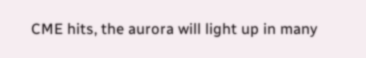CME hits, the aurora will light up in many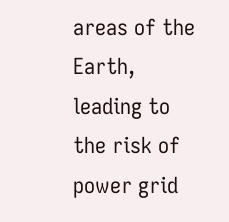areas of the Earth, leading to the risk of power grid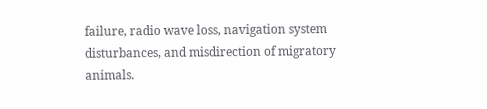failure, radio wave loss, navigation system disturbances, and misdirection of migratory animals.